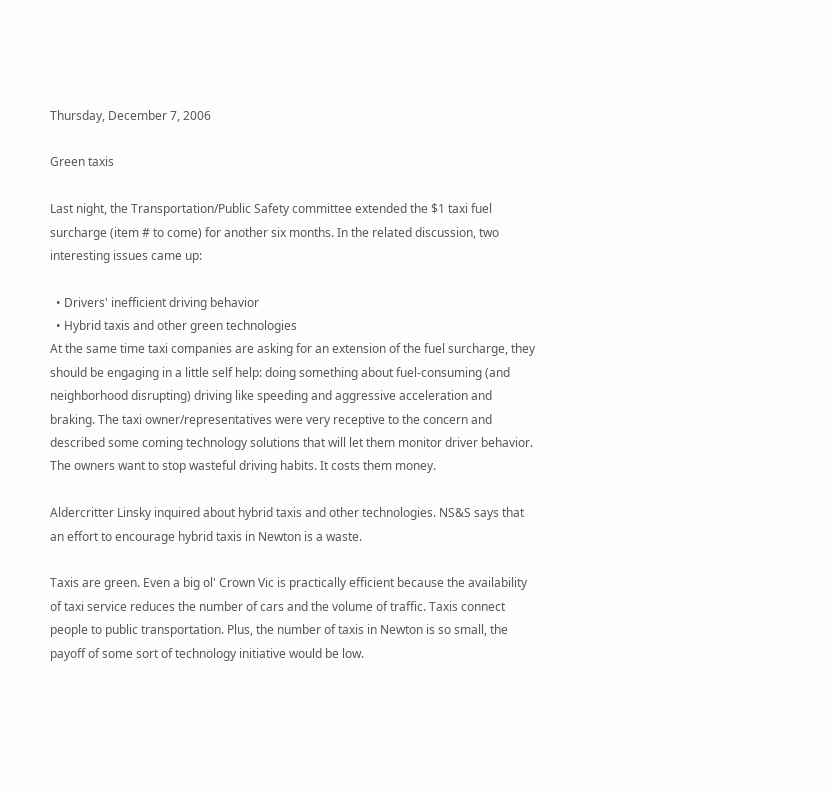Thursday, December 7, 2006

Green taxis

Last night, the Transportation/Public Safety committee extended the $1 taxi fuel surcharge (item # to come) for another six months. In the related discussion, two interesting issues came up:

  • Drivers' inefficient driving behavior
  • Hybrid taxis and other green technologies
At the same time taxi companies are asking for an extension of the fuel surcharge, they should be engaging in a little self help: doing something about fuel-consuming (and neighborhood disrupting) driving like speeding and aggressive acceleration and braking. The taxi owner/representatives were very receptive to the concern and described some coming technology solutions that will let them monitor driver behavior. The owners want to stop wasteful driving habits. It costs them money.

Aldercritter Linsky inquired about hybrid taxis and other technologies. NS&S says that an effort to encourage hybrid taxis in Newton is a waste.

Taxis are green. Even a big ol' Crown Vic is practically efficient because the availability of taxi service reduces the number of cars and the volume of traffic. Taxis connect people to public transportation. Plus, the number of taxis in Newton is so small, the payoff of some sort of technology initiative would be low.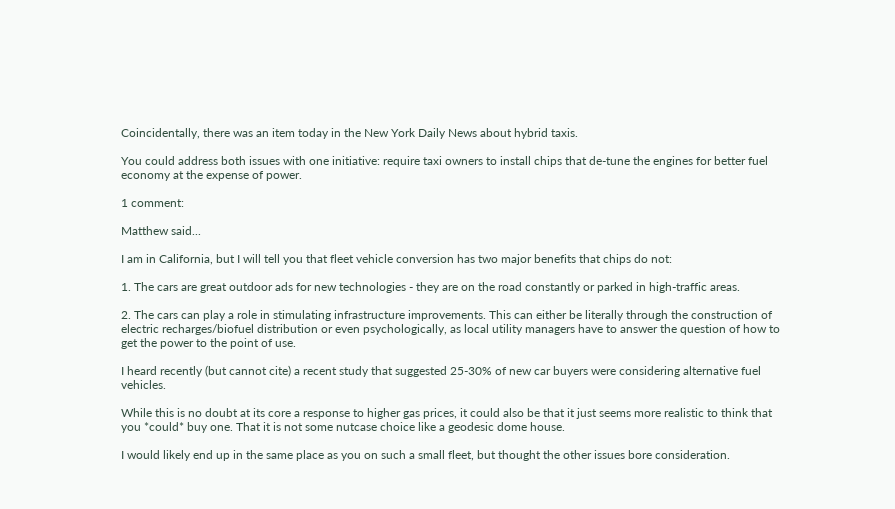Coincidentally, there was an item today in the New York Daily News about hybrid taxis.

You could address both issues with one initiative: require taxi owners to install chips that de-tune the engines for better fuel economy at the expense of power.

1 comment:

Matthew said...

I am in California, but I will tell you that fleet vehicle conversion has two major benefits that chips do not:

1. The cars are great outdoor ads for new technologies - they are on the road constantly or parked in high-traffic areas.

2. The cars can play a role in stimulating infrastructure improvements. This can either be literally through the construction of electric recharges/biofuel distribution or even psychologically, as local utility managers have to answer the question of how to get the power to the point of use.

I heard recently (but cannot cite) a recent study that suggested 25-30% of new car buyers were considering alternative fuel vehicles.

While this is no doubt at its core a response to higher gas prices, it could also be that it just seems more realistic to think that you *could* buy one. That it is not some nutcase choice like a geodesic dome house.

I would likely end up in the same place as you on such a small fleet, but thought the other issues bore consideration.